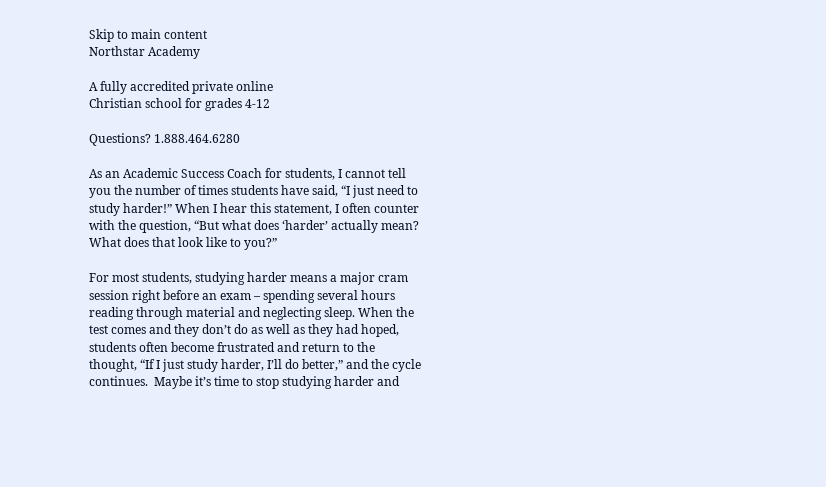Skip to main content
Northstar Academy

A fully accredited private online
Christian school for grades 4-12

Questions? 1.888.464.6280

As an Academic Success Coach for students, I cannot tell you the number of times students have said, “I just need to study harder!” When I hear this statement, I often counter with the question, “But what does ‘harder’ actually mean? What does that look like to you?”

For most students, studying harder means a major cram session right before an exam – spending several hours reading through material and neglecting sleep. When the test comes and they don’t do as well as they had hoped, students often become frustrated and return to the thought, “If I just study harder, I’ll do better,” and the cycle continues.  Maybe it’s time to stop studying harder and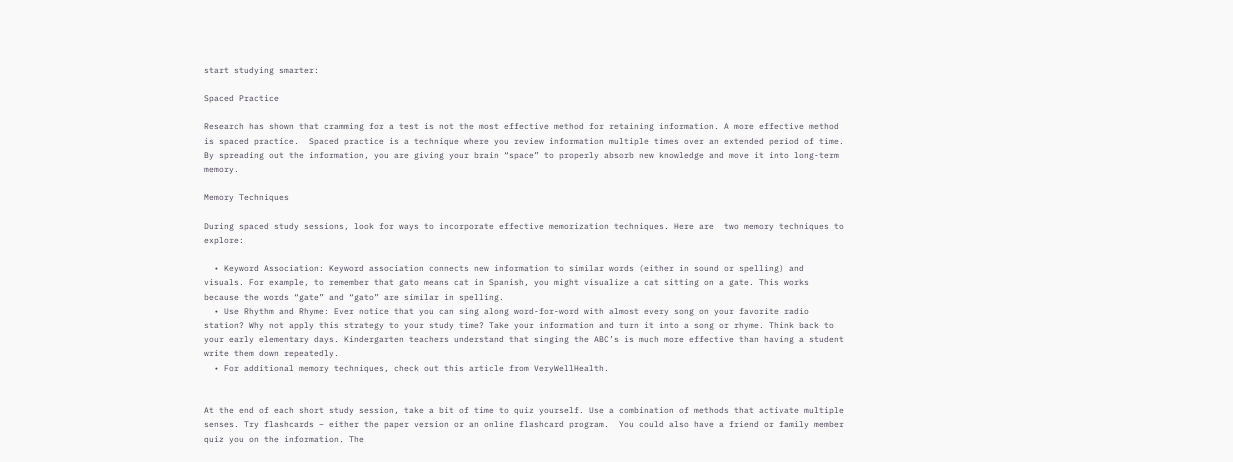start studying smarter:

Spaced Practice

Research has shown that cramming for a test is not the most effective method for retaining information. A more effective method is spaced practice.  Spaced practice is a technique where you review information multiple times over an extended period of time. By spreading out the information, you are giving your brain “space” to properly absorb new knowledge and move it into long-term memory.

Memory Techniques

During spaced study sessions, look for ways to incorporate effective memorization techniques. Here are  two memory techniques to explore:

  • Keyword Association: Keyword association connects new information to similar words (either in sound or spelling) and visuals. For example, to remember that gato means cat in Spanish, you might visualize a cat sitting on a gate. This works because the words “gate” and “gato” are similar in spelling.
  • Use Rhythm and Rhyme: Ever notice that you can sing along word-for-word with almost every song on your favorite radio station? Why not apply this strategy to your study time? Take your information and turn it into a song or rhyme. Think back to your early elementary days. Kindergarten teachers understand that singing the ABC’s is much more effective than having a student write them down repeatedly.
  • For additional memory techniques, check out this article from VeryWellHealth.


At the end of each short study session, take a bit of time to quiz yourself. Use a combination of methods that activate multiple senses. Try flashcards – either the paper version or an online flashcard program.  You could also have a friend or family member quiz you on the information. The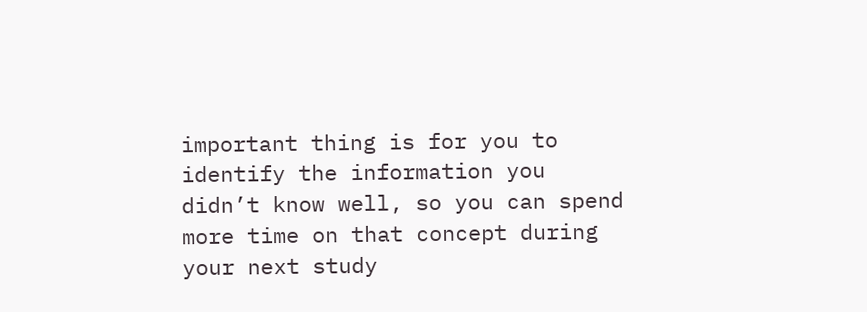important thing is for you to identify the information you didn’t know well, so you can spend more time on that concept during your next study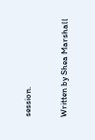session.

Written by Shea Marshall